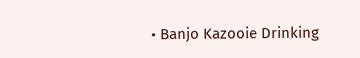• Banjo Kazooie Drinking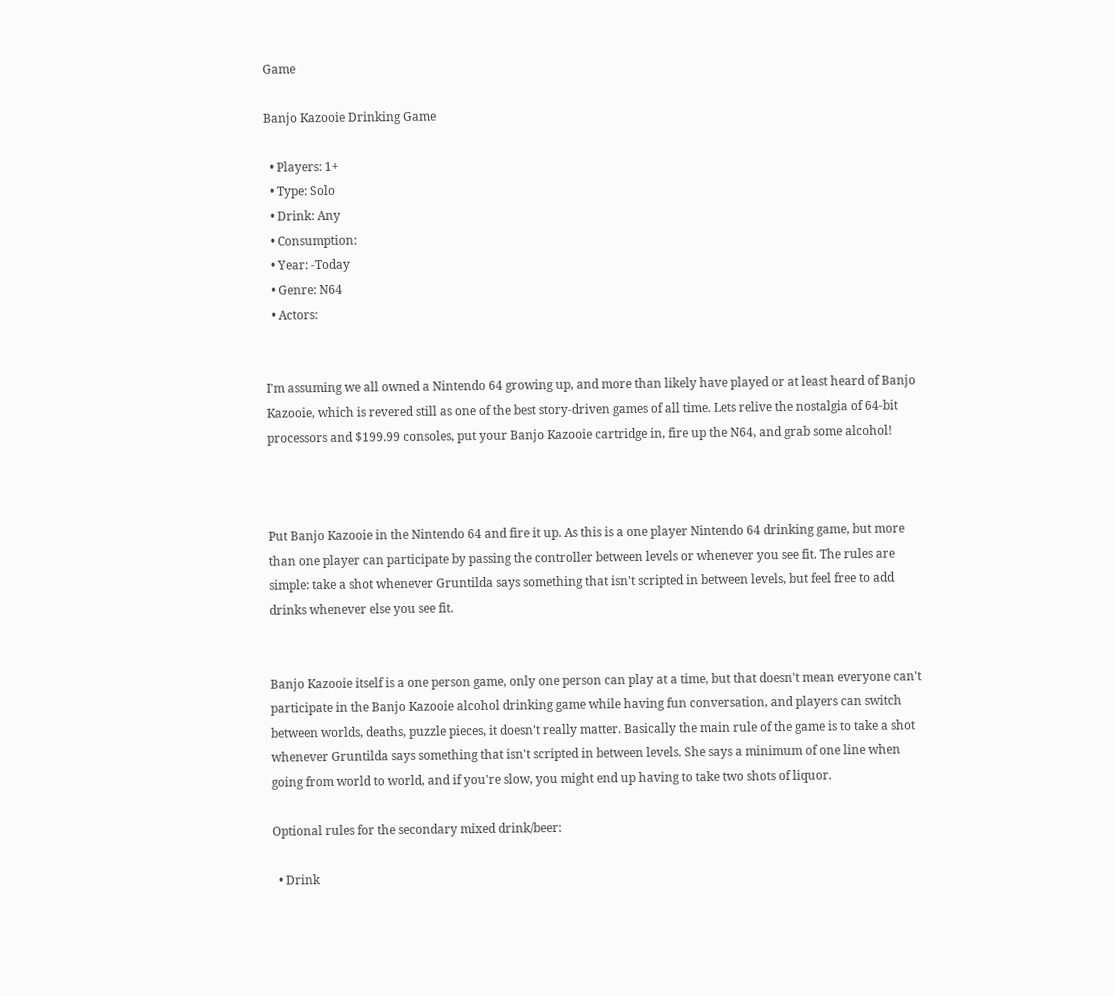Game

Banjo Kazooie Drinking Game

  • Players: 1+
  • Type: Solo
  • Drink: Any
  • Consumption:
  • Year: -Today
  • Genre: N64
  • Actors:


I'm assuming we all owned a Nintendo 64 growing up, and more than likely have played or at least heard of Banjo Kazooie, which is revered still as one of the best story-driven games of all time. Lets relive the nostalgia of 64-bit processors and $199.99 consoles, put your Banjo Kazooie cartridge in, fire up the N64, and grab some alcohol!



Put Banjo Kazooie in the Nintendo 64 and fire it up. As this is a one player Nintendo 64 drinking game, but more than one player can participate by passing the controller between levels or whenever you see fit. The rules are simple: take a shot whenever Gruntilda says something that isn't scripted in between levels, but feel free to add drinks whenever else you see fit.


Banjo Kazooie itself is a one person game, only one person can play at a time, but that doesn't mean everyone can't participate in the Banjo Kazooie alcohol drinking game while having fun conversation, and players can switch between worlds, deaths, puzzle pieces, it doesn't really matter. Basically the main rule of the game is to take a shot whenever Gruntilda says something that isn't scripted in between levels. She says a minimum of one line when going from world to world, and if you're slow, you might end up having to take two shots of liquor.

Optional rules for the secondary mixed drink/beer:

  • Drink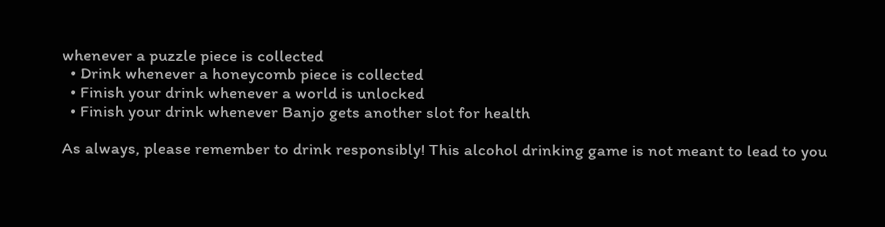whenever a puzzle piece is collected
  • Drink whenever a honeycomb piece is collected
  • Finish your drink whenever a world is unlocked
  • Finish your drink whenever Banjo gets another slot for health

As always, please remember to drink responsibly! This alcohol drinking game is not meant to lead to you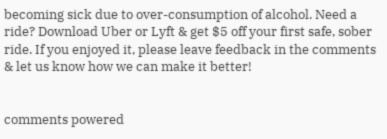becoming sick due to over-consumption of alcohol. Need a ride? Download Uber or Lyft & get $5 off your first safe, sober ride. If you enjoyed it, please leave feedback in the comments & let us know how we can make it better!


comments powered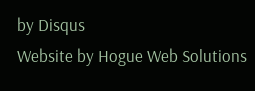by Disqus
Website by Hogue Web Solutions